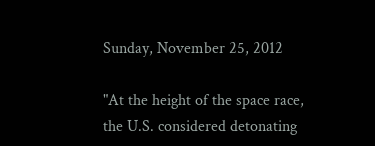Sunday, November 25, 2012

"At the height of the space race, the U.S. considered detonating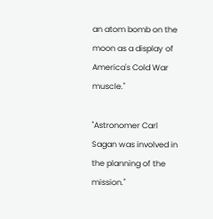an atom bomb on the moon as a display of America's Cold War muscle."

"Astronomer Carl Sagan was involved in the planning of the mission."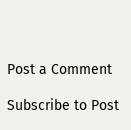Post a Comment

Subscribe to Post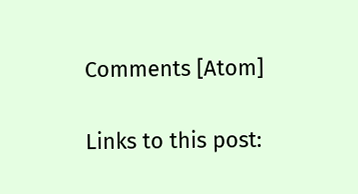Comments [Atom]

Links to this post: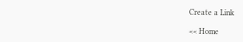Create a Link

<< Home